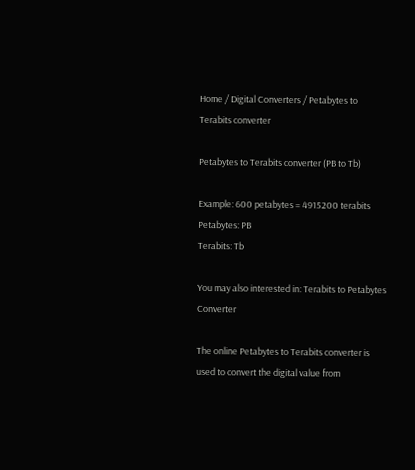Home / Digital Converters / Petabytes to Terabits converter

Petabytes to Terabits converter (PB to Tb)

Example: 600 petabytes = 4915200 terabits
Petabytes: PB
Terabits: Tb

You may also interested in: Terabits to Petabytes Converter

The online Petabytes to Terabits converter is used to convert the digital value from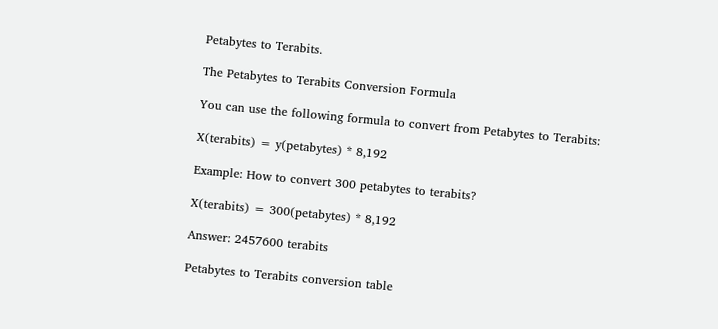Petabytes to Terabits.

The Petabytes to Terabits Conversion Formula

You can use the following formula to convert from Petabytes to Terabits:

X(terabits) = y(petabytes) * 8,192

Example: How to convert 300 petabytes to terabits?

X(terabits) = 300(petabytes) * 8,192

Answer: 2457600 terabits

Petabytes to Terabits conversion table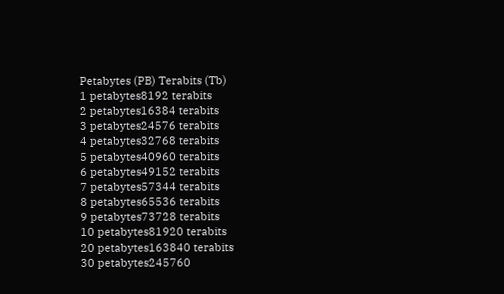Petabytes (PB) Terabits (Tb)
1 petabytes8192 terabits
2 petabytes16384 terabits
3 petabytes24576 terabits
4 petabytes32768 terabits
5 petabytes40960 terabits
6 petabytes49152 terabits
7 petabytes57344 terabits
8 petabytes65536 terabits
9 petabytes73728 terabits
10 petabytes81920 terabits
20 petabytes163840 terabits
30 petabytes245760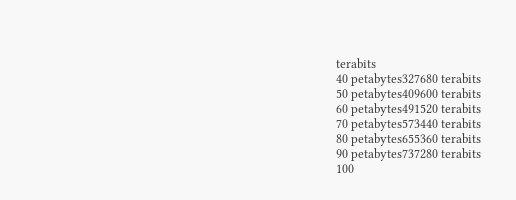terabits
40 petabytes327680 terabits
50 petabytes409600 terabits
60 petabytes491520 terabits
70 petabytes573440 terabits
80 petabytes655360 terabits
90 petabytes737280 terabits
100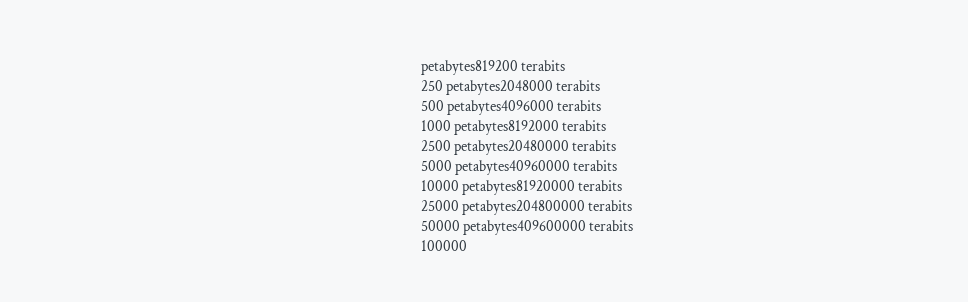petabytes819200 terabits
250 petabytes2048000 terabits
500 petabytes4096000 terabits
1000 petabytes8192000 terabits
2500 petabytes20480000 terabits
5000 petabytes40960000 terabits
10000 petabytes81920000 terabits
25000 petabytes204800000 terabits
50000 petabytes409600000 terabits
100000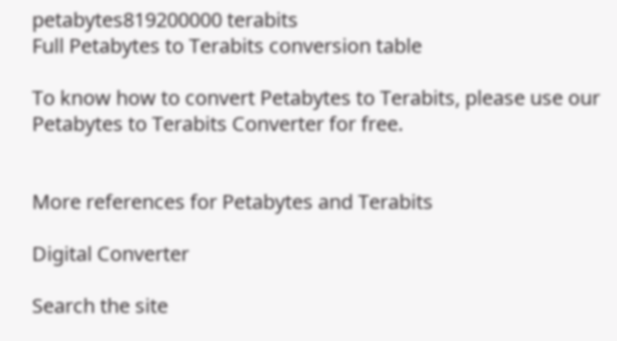petabytes819200000 terabits
Full Petabytes to Terabits conversion table

To know how to convert Petabytes to Terabits, please use our Petabytes to Terabits Converter for free.


More references for Petabytes and Terabits

Digital Converter

Search the site